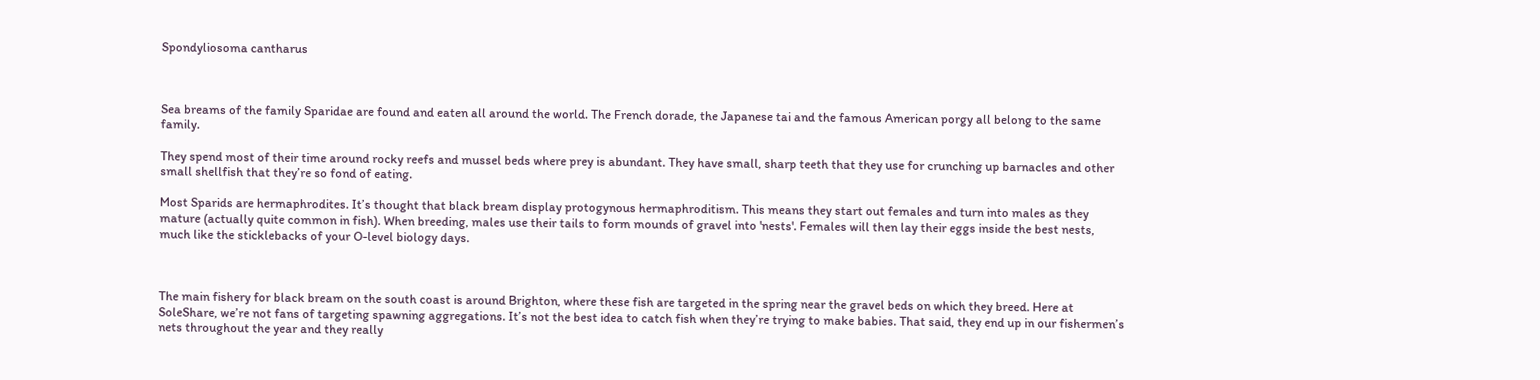Spondyliosoma cantharus



Sea breams of the family Sparidae are found and eaten all around the world. The French dorade, the Japanese tai and the famous American porgy all belong to the same family.

They spend most of their time around rocky reefs and mussel beds where prey is abundant. They have small, sharp teeth that they use for crunching up barnacles and other small shellfish that they’re so fond of eating.

Most Sparids are hermaphrodites. It’s thought that black bream display protogynous hermaphroditism. This means they start out females and turn into males as they mature (actually quite common in fish). When breeding, males use their tails to form mounds of gravel into 'nests'. Females will then lay their eggs inside the best nests, much like the sticklebacks of your O-level biology days.



The main fishery for black bream on the south coast is around Brighton, where these fish are targeted in the spring near the gravel beds on which they breed. Here at SoleShare, we’re not fans of targeting spawning aggregations. It’s not the best idea to catch fish when they’re trying to make babies. That said, they end up in our fishermen’s nets throughout the year and they really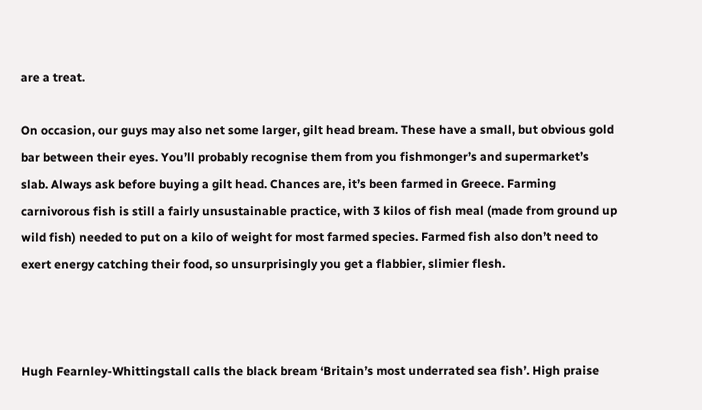are a treat.

On occasion, our guys may also net some larger, gilt head bream. These have a small, but obvious gold bar between their eyes. You’ll probably recognise them from you fishmonger’s and supermarket’s slab. Always ask before buying a gilt head. Chances are, it’s been farmed in Greece. Farming carnivorous fish is still a fairly unsustainable practice, with 3 kilos of fish meal (made from ground up wild fish) needed to put on a kilo of weight for most farmed species. Farmed fish also don’t need to exert energy catching their food, so unsurprisingly you get a flabbier, slimier flesh.



Hugh Fearnley-Whittingstall calls the black bream ‘Britain’s most underrated sea fish’. High praise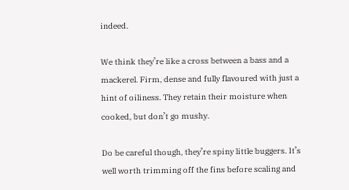indeed.

We think they’re like a cross between a bass and a mackerel. Firm, dense and fully flavoured with just a hint of oiliness. They retain their moisture when cooked, but don’t go mushy.

Do be careful though, they’re spiny little buggers. It’s well worth trimming off the fins before scaling and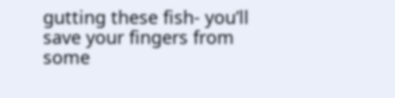gutting these fish- you’ll save your fingers from some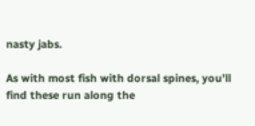nasty jabs.

As with most fish with dorsal spines, you’ll find these run along the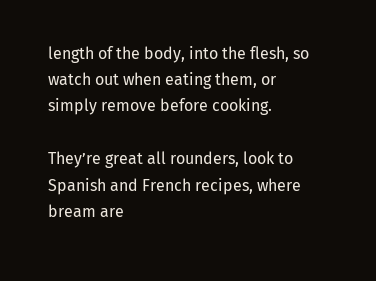length of the body, into the flesh, so watch out when eating them, or simply remove before cooking.

They’re great all rounders, look to Spanish and French recipes, where bream are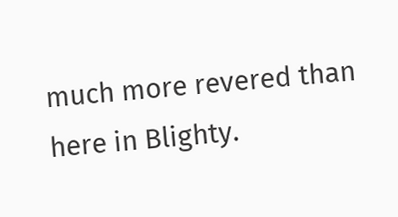much more revered than here in Blighty.